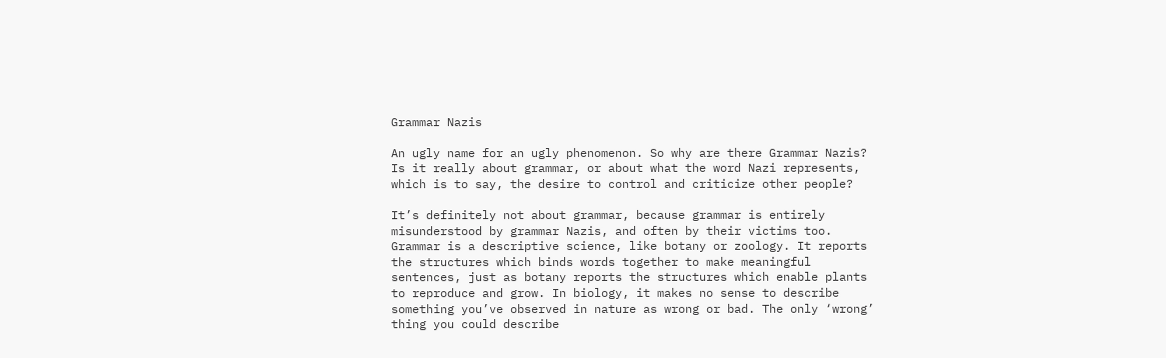Grammar Nazis

An ugly name for an ugly phenomenon. So why are there Grammar Nazis? Is it really about grammar, or about what the word Nazi represents, which is to say, the desire to control and criticize other people?

It’s definitely not about grammar, because grammar is entirely misunderstood by grammar Nazis, and often by their victims too. Grammar is a descriptive science, like botany or zoology. It reports the structures which binds words together to make meaningful sentences, just as botany reports the structures which enable plants to reproduce and grow. In biology, it makes no sense to describe something you’ve observed in nature as wrong or bad. The only ‘wrong’ thing you could describe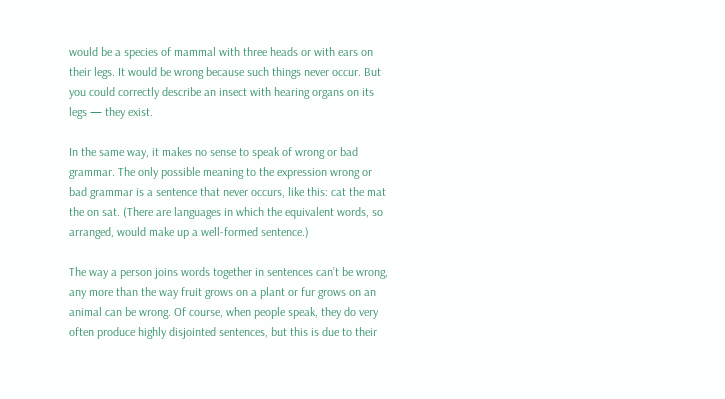would be a species of mammal with three heads or with ears on their legs. It would be wrong because such things never occur. But you could correctly describe an insect with hearing organs on its legs — they exist.

In the same way, it makes no sense to speak of wrong or bad grammar. The only possible meaning to the expression wrong or bad grammar is a sentence that never occurs, like this: cat the mat the on sat. (There are languages in which the equivalent words, so arranged, would make up a well-formed sentence.)

The way a person joins words together in sentences can’t be wrong, any more than the way fruit grows on a plant or fur grows on an animal can be wrong. Of course, when people speak, they do very often produce highly disjointed sentences, but this is due to their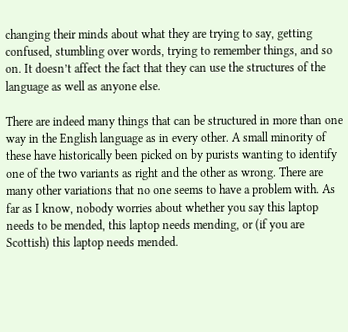changing their minds about what they are trying to say, getting confused, stumbling over words, trying to remember things, and so on. It doesn’t affect the fact that they can use the structures of the language as well as anyone else.

There are indeed many things that can be structured in more than one way in the English language as in every other. A small minority of these have historically been picked on by purists wanting to identify one of the two variants as right and the other as wrong. There are many other variations that no one seems to have a problem with. As far as I know, nobody worries about whether you say this laptop needs to be mended, this laptop needs mending, or (if you are Scottish) this laptop needs mended.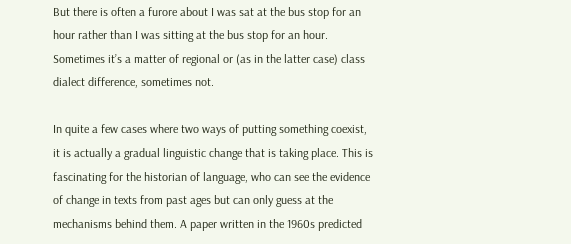But there is often a furore about I was sat at the bus stop for an hour rather than I was sitting at the bus stop for an hour. Sometimes it’s a matter of regional or (as in the latter case) class dialect difference, sometimes not.

In quite a few cases where two ways of putting something coexist, it is actually a gradual linguistic change that is taking place. This is fascinating for the historian of language, who can see the evidence of change in texts from past ages but can only guess at the mechanisms behind them. A paper written in the 1960s predicted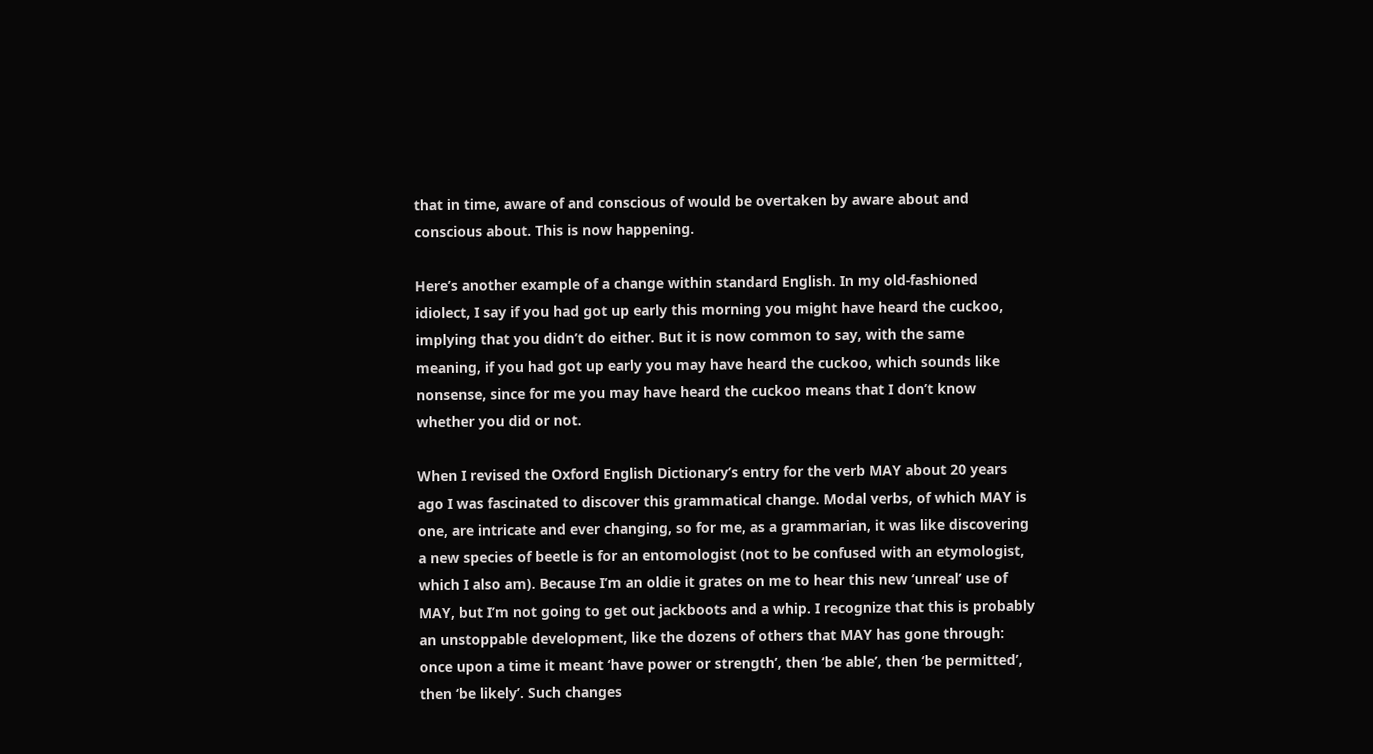that in time, aware of and conscious of would be overtaken by aware about and conscious about. This is now happening.

Here’s another example of a change within standard English. In my old-fashioned idiolect, I say if you had got up early this morning you might have heard the cuckoo, implying that you didn’t do either. But it is now common to say, with the same meaning, if you had got up early you may have heard the cuckoo, which sounds like nonsense, since for me you may have heard the cuckoo means that I don’t know whether you did or not.

When I revised the Oxford English Dictionary’s entry for the verb MAY about 20 years ago I was fascinated to discover this grammatical change. Modal verbs, of which MAY is one, are intricate and ever changing, so for me, as a grammarian, it was like discovering a new species of beetle is for an entomologist (not to be confused with an etymologist, which I also am). Because I’m an oldie it grates on me to hear this new ‘unreal’ use of MAY, but I’m not going to get out jackboots and a whip. I recognize that this is probably an unstoppable development, like the dozens of others that MAY has gone through: once upon a time it meant ‘have power or strength’, then ‘be able’, then ‘be permitted’, then ‘be likely’. Such changes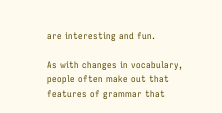are interesting and fun.

As with changes in vocabulary, people often make out that features of grammar that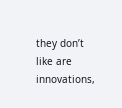they don’t like are innovations,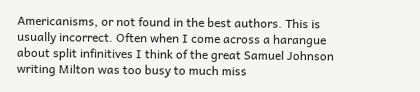Americanisms, or not found in the best authors. This is usually incorrect. Often when I come across a harangue about split infinitives I think of the great Samuel Johnson writing Milton was too busy to much miss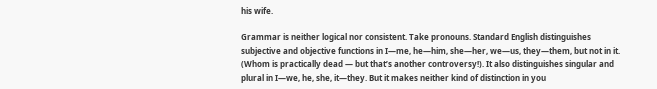his wife.

Grammar is neither logical nor consistent. Take pronouns. Standard English distinguishes subjective and objective functions in I—me, he—him, she—her, we—us, they—them, but not in it. (Whom is practically dead — but that’s another controversy!). It also distinguishes singular and plural in I—we, he, she, it—they. But it makes neither kind of distinction in you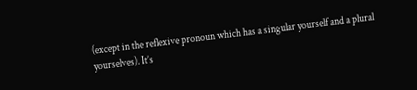(except in the reflexive pronoun which has a singular yourself and a plural yourselves). It’s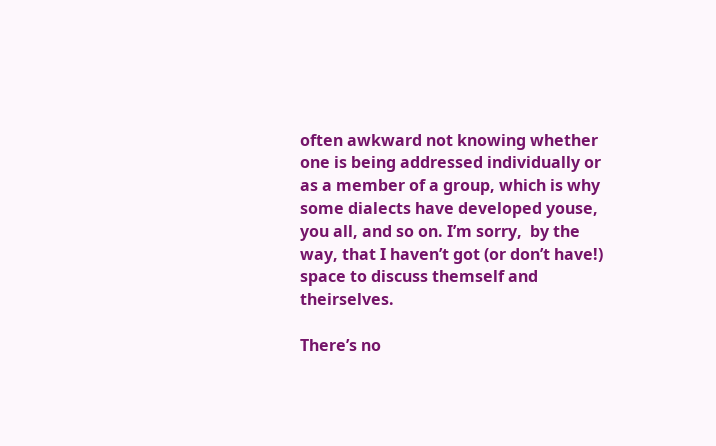often awkward not knowing whether one is being addressed individually or as a member of a group, which is why some dialects have developed youse, you all, and so on. I’m sorry,  by the way, that I haven’t got (or don’t have!) space to discuss themself and theirselves.

There’s no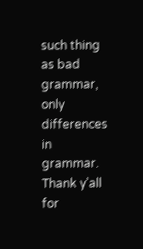such thing as bad grammar, only differences in grammar. Thank y’all for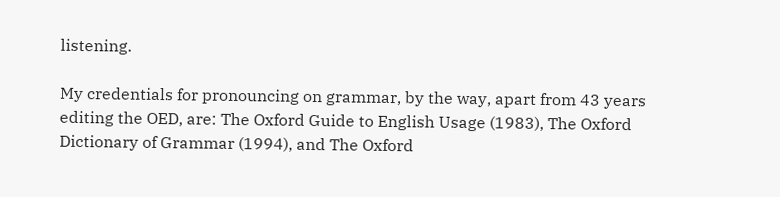listening.

My credentials for pronouncing on grammar, by the way, apart from 43 years editing the OED, are: The Oxford Guide to English Usage (1983), The Oxford Dictionary of Grammar (1994), and The Oxford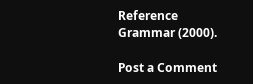Reference Grammar (2000).

Post a Comment